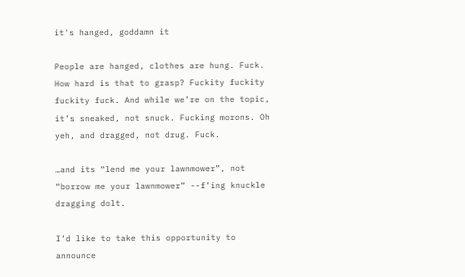it's hanged, goddamn it

People are hanged, clothes are hung. Fuck. How hard is that to grasp? Fuckity fuckity fuckity fuck. And while we’re on the topic, it’s sneaked, not snuck. Fucking morons. Oh yeh, and dragged, not drug. Fuck.

…and its “lend me your lawnmower”, not “borrow me your lawnmower” --f’ing knuckle dragging dolt.

I’d like to take this opportunity to announce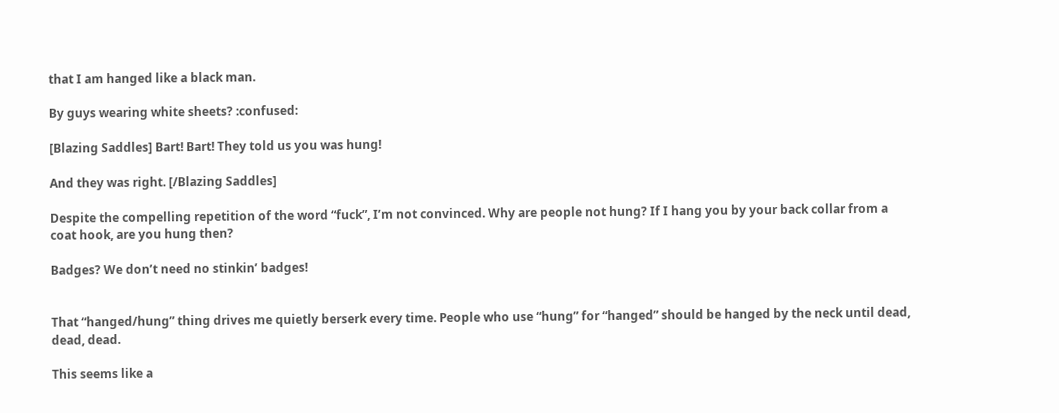that I am hanged like a black man.

By guys wearing white sheets? :confused:

[Blazing Saddles] Bart! Bart! They told us you was hung!

And they was right. [/Blazing Saddles]

Despite the compelling repetition of the word “fuck”, I’m not convinced. Why are people not hung? If I hang you by your back collar from a coat hook, are you hung then?

Badges? We don’t need no stinkin’ badges!


That “hanged/hung” thing drives me quietly berserk every time. People who use “hung” for “hanged” should be hanged by the neck until dead, dead, dead.

This seems like a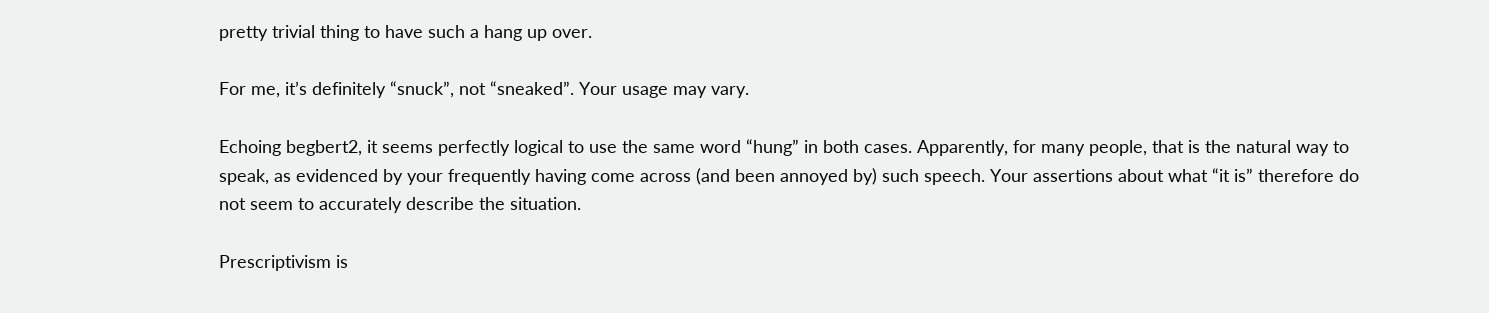pretty trivial thing to have such a hang up over.

For me, it’s definitely “snuck”, not “sneaked”. Your usage may vary.

Echoing begbert2, it seems perfectly logical to use the same word “hung” in both cases. Apparently, for many people, that is the natural way to speak, as evidenced by your frequently having come across (and been annoyed by) such speech. Your assertions about what “it is” therefore do not seem to accurately describe the situation.

Prescriptivism is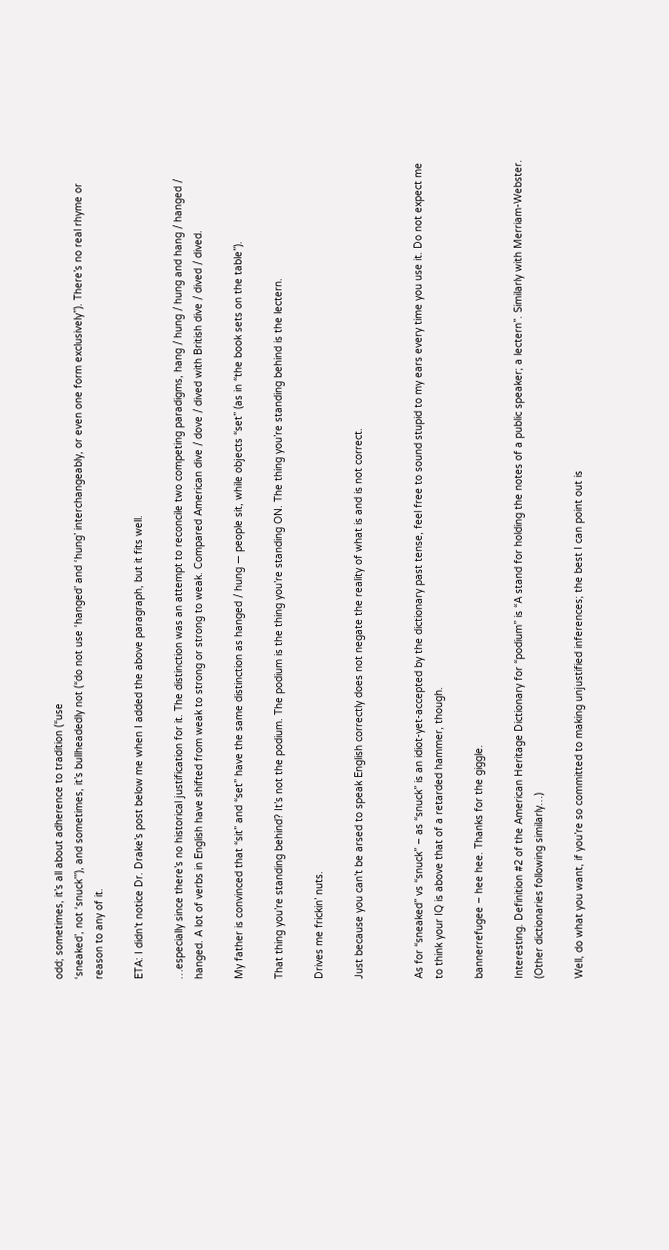odd; sometimes, it’s all about adherence to tradition (“use
‘sneaked’, not ‘snuck’”), and sometimes, it’s bullheadedly not (“do not use ‘hanged’ and ‘hung’ interchangeably, or even one form exclusively”). There’s no real rhyme or reason to any of it.

ETA: I didn’t notice Dr. Drake’s post below me when I added the above paragraph, but it fits well.

…especially since there’s no historical justification for it. The distinction was an attempt to reconcile two competing paradigms, hang / hung / hung and hang / hanged / hanged. A lot of verbs in English have shifted from weak to strong or strong to weak. Compared American dive / dove / dived with British dive / dived / dived.

My father is convinced that “sit” and “set” have the same distinction as hanged / hung — people sit, while objects “set” (as in “the book sets on the table”).

That thing you’re standing behind? It’s not the podium. The podium is the thing you’re standing ON. The thing you’re standing behind is the lectern.

Drives me frickin’ nuts.

Just because you can’t be arsed to speak English correctly does not negate the reality of what is and is not correct.


As for “sneaked” vs “snuck” – as “snuck” is an idiot-yet-accepted by the dictionary past tense, feel free to sound stupid to my ears every time you use it. Do not expect me to think your IQ is above that of a retarded hammer, though.

bannerrefugee – hee hee. Thanks for the giggle.

Interesting. Definition #2 of the American Heritage Dictionary for “podium” is “A stand for holding the notes of a public speaker; a lectern”. Similarly with Merriam-Webster. (Other dictionaries following similarly…)

Well, do what you want, if you’re so committed to making unjustified inferences; the best I can point out is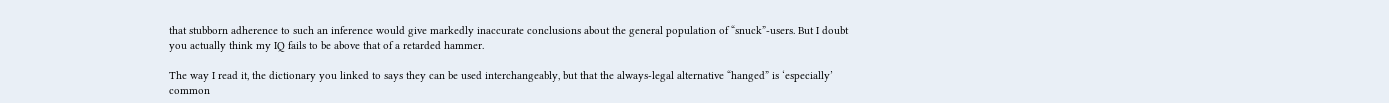that stubborn adherence to such an inference would give markedly inaccurate conclusions about the general population of “snuck”-users. But I doubt you actually think my IQ fails to be above that of a retarded hammer.

The way I read it, the dictionary you linked to says they can be used interchangeably, but that the always-legal alternative “hanged” is ‘especially’ common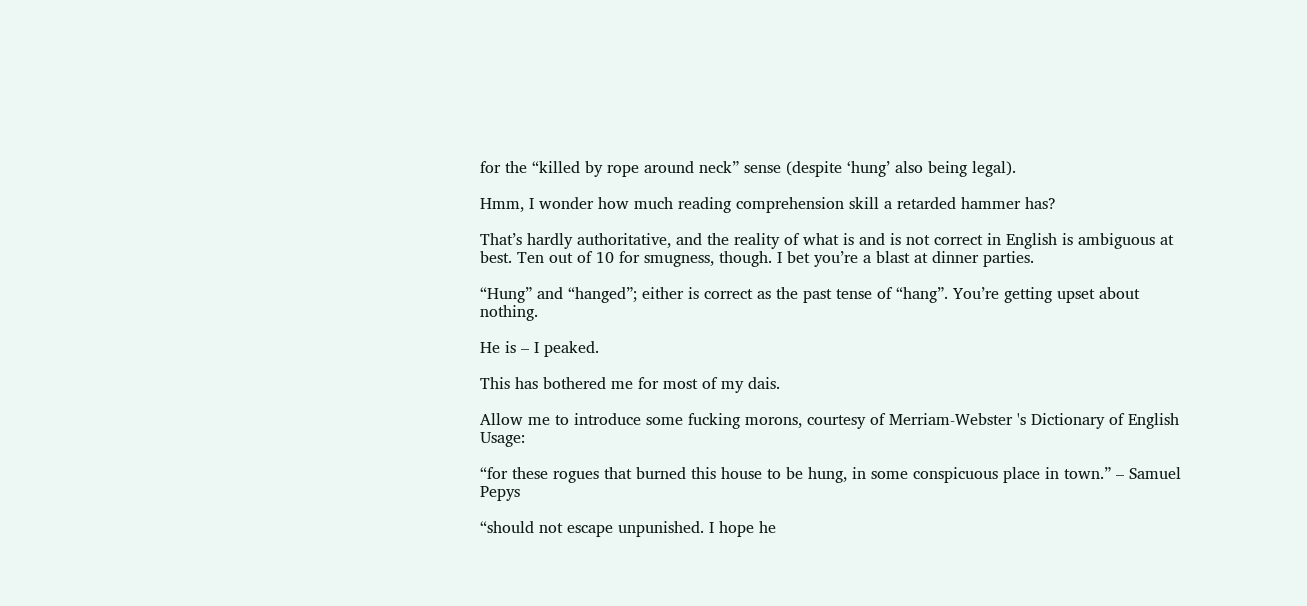for the “killed by rope around neck” sense (despite ‘hung’ also being legal).

Hmm, I wonder how much reading comprehension skill a retarded hammer has?

That’s hardly authoritative, and the reality of what is and is not correct in English is ambiguous at best. Ten out of 10 for smugness, though. I bet you’re a blast at dinner parties.

“Hung” and “hanged”; either is correct as the past tense of “hang”. You’re getting upset about nothing.

He is – I peaked.

This has bothered me for most of my dais.

Allow me to introduce some fucking morons, courtesy of Merriam-Webster 's Dictionary of English Usage:

“for these rogues that burned this house to be hung, in some conspicuous place in town.” – Samuel Pepys

“should not escape unpunished. I hope he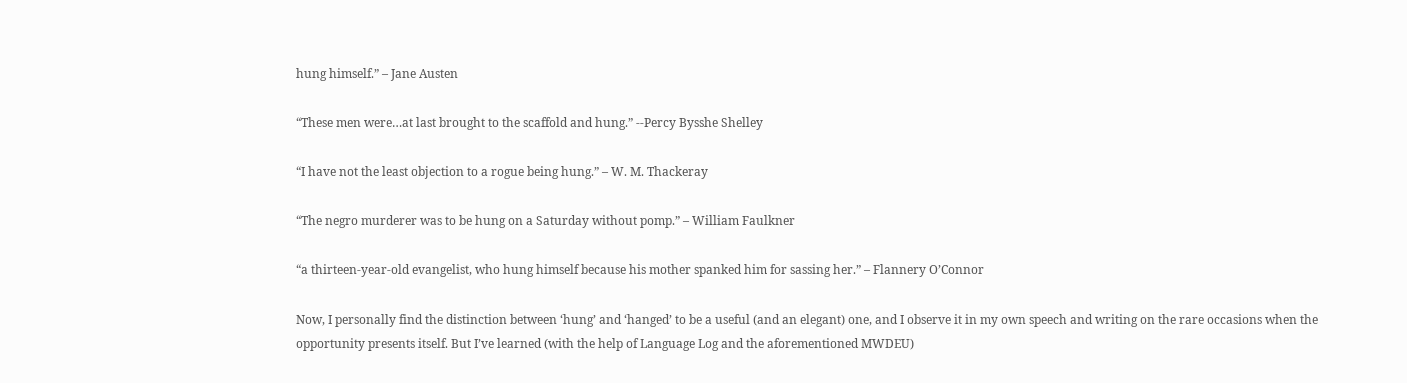hung himself.” – Jane Austen

“These men were…at last brought to the scaffold and hung.” --Percy Bysshe Shelley

“I have not the least objection to a rogue being hung.” – W. M. Thackeray

“The negro murderer was to be hung on a Saturday without pomp.” – William Faulkner

“a thirteen-year-old evangelist, who hung himself because his mother spanked him for sassing her.” – Flannery O’Connor

Now, I personally find the distinction between ‘hung’ and ‘hanged’ to be a useful (and an elegant) one, and I observe it in my own speech and writing on the rare occasions when the opportunity presents itself. But I’ve learned (with the help of Language Log and the aforementioned MWDEU)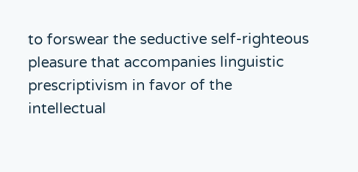to forswear the seductive self-righteous pleasure that accompanies linguistic prescriptivism in favor of the intellectual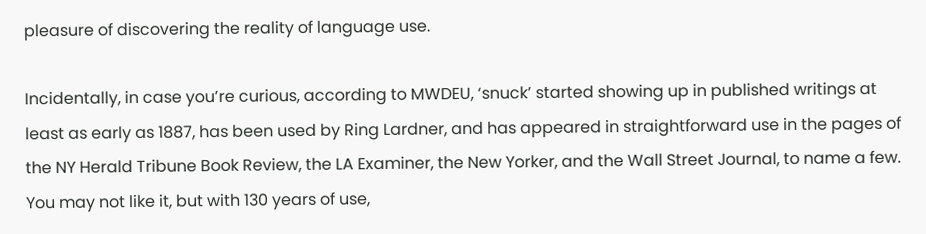pleasure of discovering the reality of language use.

Incidentally, in case you’re curious, according to MWDEU, ‘snuck’ started showing up in published writings at least as early as 1887, has been used by Ring Lardner, and has appeared in straightforward use in the pages of the NY Herald Tribune Book Review, the LA Examiner, the New Yorker, and the Wall Street Journal, to name a few. You may not like it, but with 130 years of use,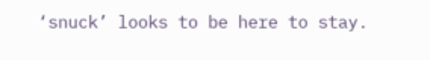‘snuck’ looks to be here to stay.